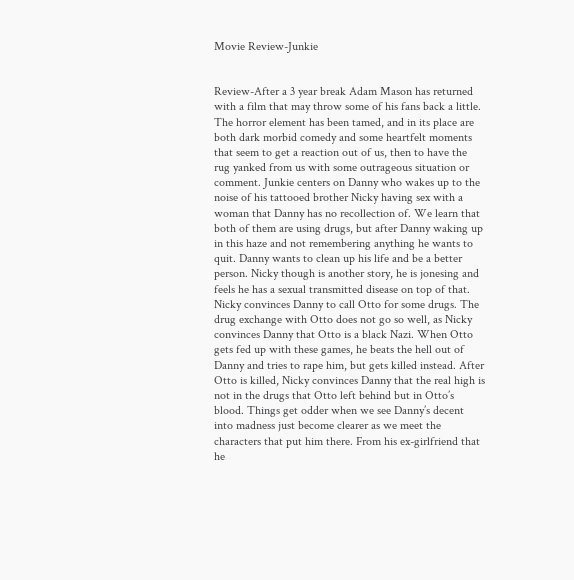Movie Review-Junkie


Review-After a 3 year break Adam Mason has returned with a film that may throw some of his fans back a little. The horror element has been tamed, and in its place are both dark morbid comedy and some heartfelt moments that seem to get a reaction out of us, then to have the rug yanked from us with some outrageous situation or comment. Junkie centers on Danny who wakes up to the noise of his tattooed brother Nicky having sex with a woman that Danny has no recollection of. We learn that both of them are using drugs, but after Danny waking up in this haze and not remembering anything he wants to quit. Danny wants to clean up his life and be a better person. Nicky though is another story, he is jonesing and feels he has a sexual transmitted disease on top of that. Nicky convinces Danny to call Otto for some drugs. The drug exchange with Otto does not go so well, as Nicky convinces Danny that Otto is a black Nazi. When Otto gets fed up with these games, he beats the hell out of Danny and tries to rape him, but gets killed instead. After Otto is killed, Nicky convinces Danny that the real high is not in the drugs that Otto left behind but in Otto’s blood. Things get odder when we see Danny’s decent into madness just become clearer as we meet the characters that put him there. From his ex-girlfriend that he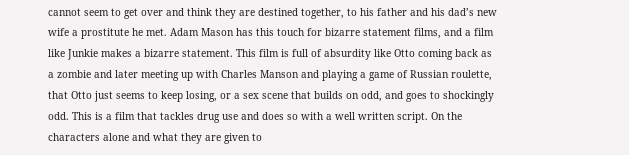cannot seem to get over and think they are destined together, to his father and his dad’s new wife a prostitute he met. Adam Mason has this touch for bizarre statement films, and a film like Junkie makes a bizarre statement. This film is full of absurdity like Otto coming back as a zombie and later meeting up with Charles Manson and playing a game of Russian roulette, that Otto just seems to keep losing, or a sex scene that builds on odd, and goes to shockingly odd. This is a film that tackles drug use and does so with a well written script. On the characters alone and what they are given to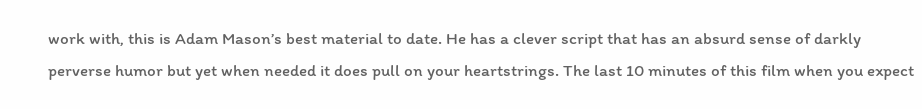work with, this is Adam Mason’s best material to date. He has a clever script that has an absurd sense of darkly perverse humor but yet when needed it does pull on your heartstrings. The last 10 minutes of this film when you expect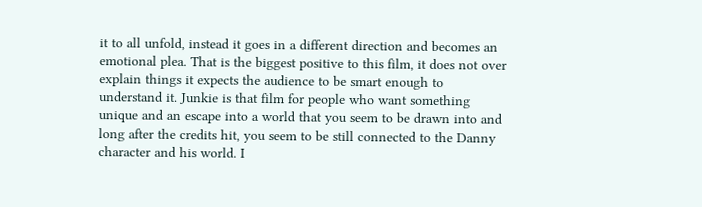it to all unfold, instead it goes in a different direction and becomes an emotional plea. That is the biggest positive to this film, it does not over explain things it expects the audience to be smart enough to understand it. Junkie is that film for people who want something unique and an escape into a world that you seem to be drawn into and long after the credits hit, you seem to be still connected to the Danny character and his world. I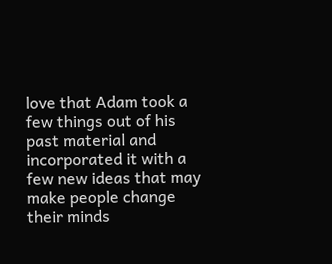love that Adam took a few things out of his past material and incorporated it with a few new ideas that may make people change their minds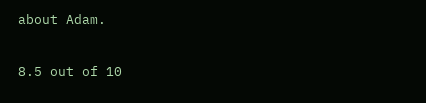about Adam.

8.5 out of 10